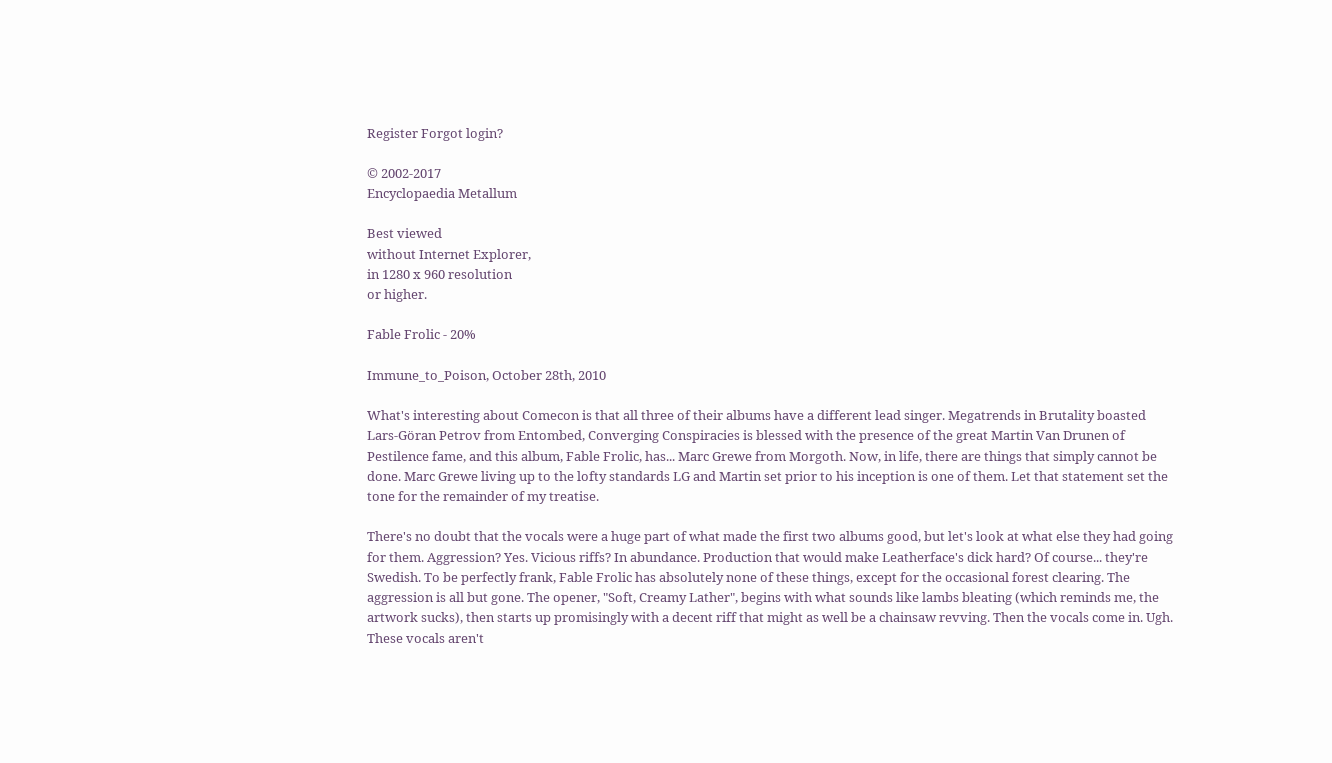Register Forgot login?

© 2002-2017
Encyclopaedia Metallum

Best viewed
without Internet Explorer,
in 1280 x 960 resolution
or higher.

Fable Frolic - 20%

Immune_to_Poison, October 28th, 2010

What's interesting about Comecon is that all three of their albums have a different lead singer. Megatrends in Brutality boasted Lars-Göran Petrov from Entombed, Converging Conspiracies is blessed with the presence of the great Martin Van Drunen of Pestilence fame, and this album, Fable Frolic, has... Marc Grewe from Morgoth. Now, in life, there are things that simply cannot be done. Marc Grewe living up to the lofty standards LG and Martin set prior to his inception is one of them. Let that statement set the tone for the remainder of my treatise.

There's no doubt that the vocals were a huge part of what made the first two albums good, but let's look at what else they had going for them. Aggression? Yes. Vicious riffs? In abundance. Production that would make Leatherface's dick hard? Of course... they're Swedish. To be perfectly frank, Fable Frolic has absolutely none of these things, except for the occasional forest clearing. The aggression is all but gone. The opener, "Soft, Creamy Lather", begins with what sounds like lambs bleating (which reminds me, the artwork sucks), then starts up promisingly with a decent riff that might as well be a chainsaw revving. Then the vocals come in. Ugh. These vocals aren't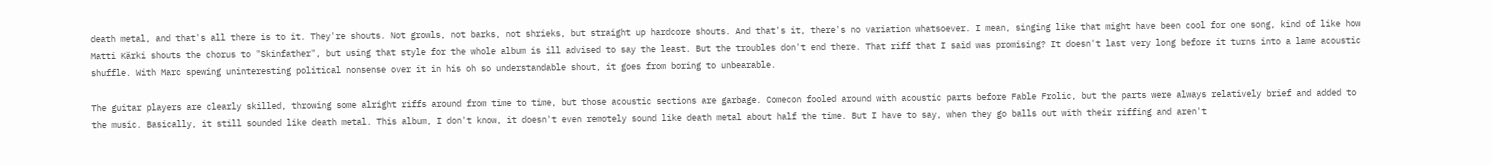death metal, and that's all there is to it. They're shouts. Not growls, not barks, not shrieks, but straight up hardcore shouts. And that's it, there's no variation whatsoever. I mean, singing like that might have been cool for one song, kind of like how Matti Kärki shouts the chorus to "Skinfather", but using that style for the whole album is ill advised to say the least. But the troubles don't end there. That riff that I said was promising? It doesn't last very long before it turns into a lame acoustic shuffle. With Marc spewing uninteresting political nonsense over it in his oh so understandable shout, it goes from boring to unbearable.

The guitar players are clearly skilled, throwing some alright riffs around from time to time, but those acoustic sections are garbage. Comecon fooled around with acoustic parts before Fable Frolic, but the parts were always relatively brief and added to the music. Basically, it still sounded like death metal. This album, I don't know, it doesn't even remotely sound like death metal about half the time. But I have to say, when they go balls out with their riffing and aren't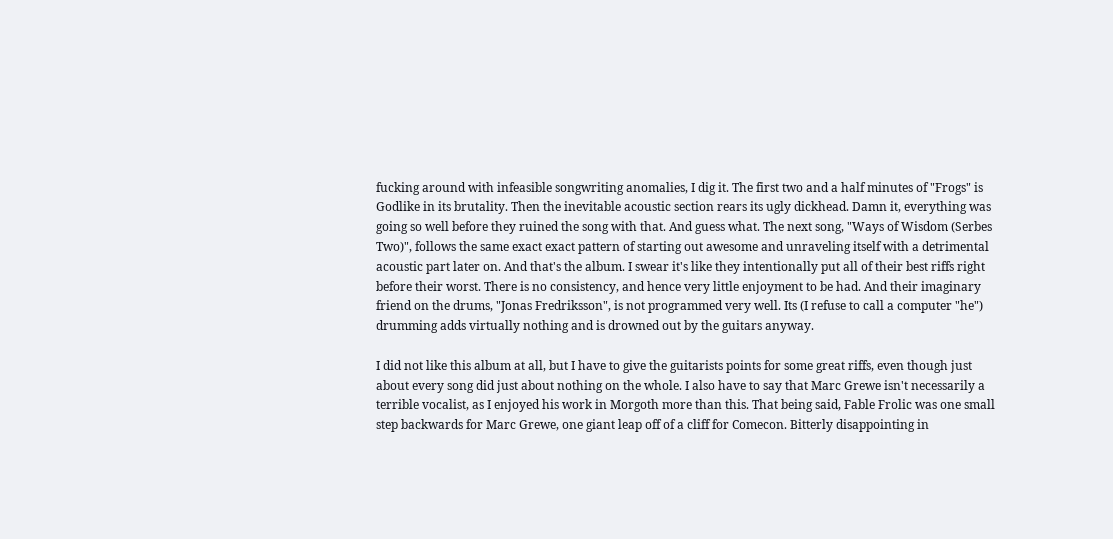fucking around with infeasible songwriting anomalies, I dig it. The first two and a half minutes of "Frogs" is Godlike in its brutality. Then the inevitable acoustic section rears its ugly dickhead. Damn it, everything was going so well before they ruined the song with that. And guess what. The next song, "Ways of Wisdom (Serbes Two)", follows the same exact exact pattern of starting out awesome and unraveling itself with a detrimental acoustic part later on. And that's the album. I swear it's like they intentionally put all of their best riffs right before their worst. There is no consistency, and hence very little enjoyment to be had. And their imaginary friend on the drums, "Jonas Fredriksson", is not programmed very well. Its (I refuse to call a computer "he") drumming adds virtually nothing and is drowned out by the guitars anyway.

I did not like this album at all, but I have to give the guitarists points for some great riffs, even though just about every song did just about nothing on the whole. I also have to say that Marc Grewe isn't necessarily a terrible vocalist, as I enjoyed his work in Morgoth more than this. That being said, Fable Frolic was one small step backwards for Marc Grewe, one giant leap off of a cliff for Comecon. Bitterly disappointing in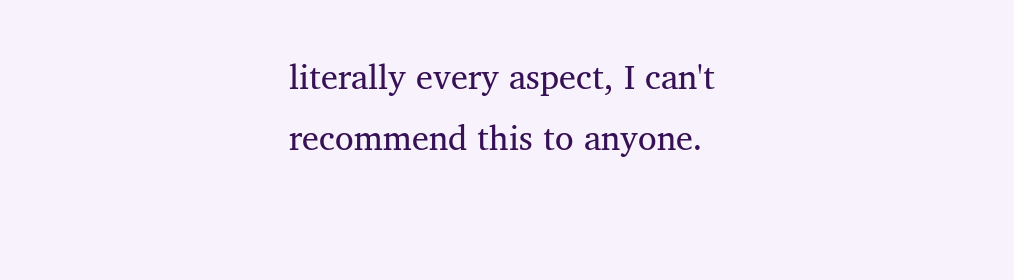literally every aspect, I can't recommend this to anyone.